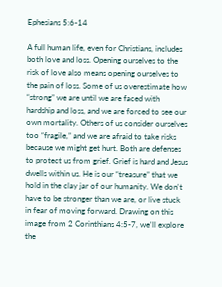Ephesians 5:6-14

A full human life, even for Christians, includes both love and loss. Opening ourselves to the risk of love also means opening ourselves to the pain of loss. Some of us overestimate how “strong” we are until we are faced with hardship and loss, and we are forced to see our own mortality. Others of us consider ourselves too “fragile,” and we are afraid to take risks because we might get hurt. Both are defenses to protect us from grief. Grief is hard and Jesus dwells within us. He is our “treasure” that we hold in the clay jar of our humanity. We don't have to be stronger than we are, or live stuck in fear of moving forward. Drawing on this image from 2 Corinthians 4:5-7, we'll explore the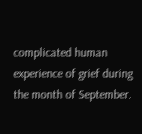complicated human experience of grief during the month of September.